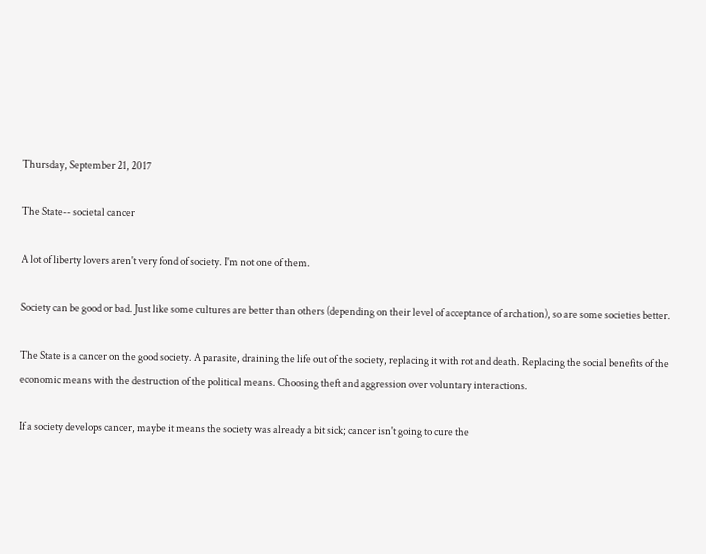Thursday, September 21, 2017

The State-- societal cancer

A lot of liberty lovers aren't very fond of society. I'm not one of them.

Society can be good or bad. Just like some cultures are better than others (depending on their level of acceptance of archation), so are some societies better.

The State is a cancer on the good society. A parasite, draining the life out of the society, replacing it with rot and death. Replacing the social benefits of the economic means with the destruction of the political means. Choosing theft and aggression over voluntary interactions.

If a society develops cancer, maybe it means the society was already a bit sick; cancer isn't going to cure the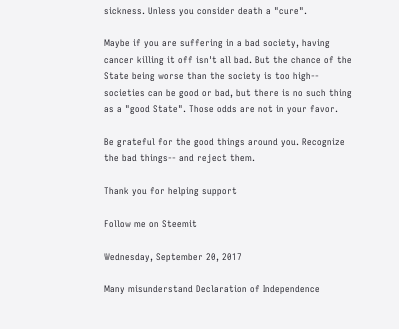sickness. Unless you consider death a "cure".

Maybe if you are suffering in a bad society, having cancer killing it off isn't all bad. But the chance of the State being worse than the society is too high-- societies can be good or bad, but there is no such thing as a "good State". Those odds are not in your favor.

Be grateful for the good things around you. Recognize the bad things-- and reject them.

Thank you for helping support

Follow me on Steemit

Wednesday, September 20, 2017

Many misunderstand Declaration of Independence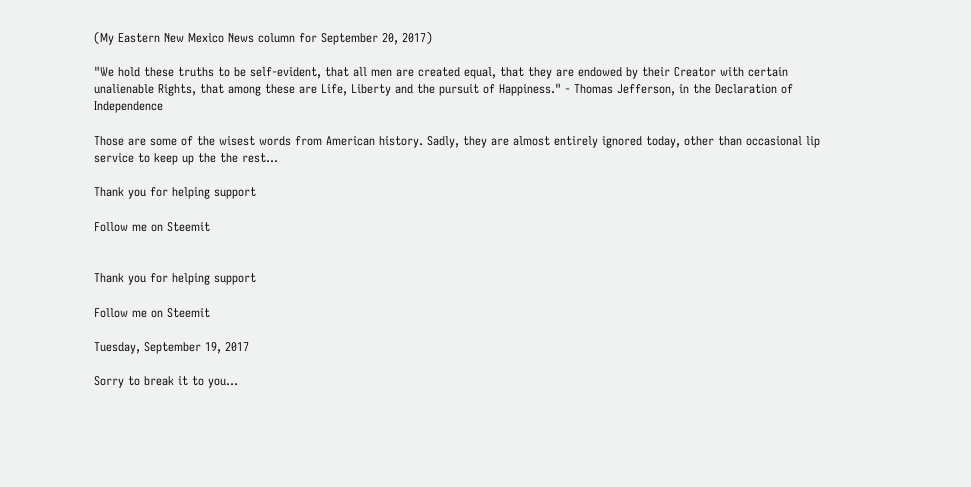(My Eastern New Mexico News column for September 20, 2017)

"We hold these truths to be self-evident, that all men are created equal, that they are endowed by their Creator with certain unalienable Rights, that among these are Life, Liberty and the pursuit of Happiness." - Thomas Jefferson, in the Declaration of Independence

Those are some of the wisest words from American history. Sadly, they are almost entirely ignored today, other than occasional lip service to keep up the the rest...

Thank you for helping support

Follow me on Steemit


Thank you for helping support

Follow me on Steemit

Tuesday, September 19, 2017

Sorry to break it to you...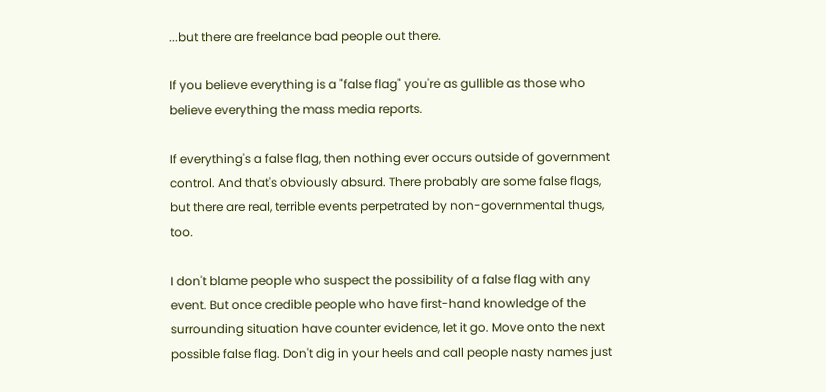...but there are freelance bad people out there.

If you believe everything is a "false flag" you're as gullible as those who believe everything the mass media reports.

If everything's a false flag, then nothing ever occurs outside of government control. And that's obviously absurd. There probably are some false flags, but there are real, terrible events perpetrated by non-governmental thugs, too.

I don't blame people who suspect the possibility of a false flag with any event. But once credible people who have first-hand knowledge of the surrounding situation have counter evidence, let it go. Move onto the next possible false flag. Don't dig in your heels and call people nasty names just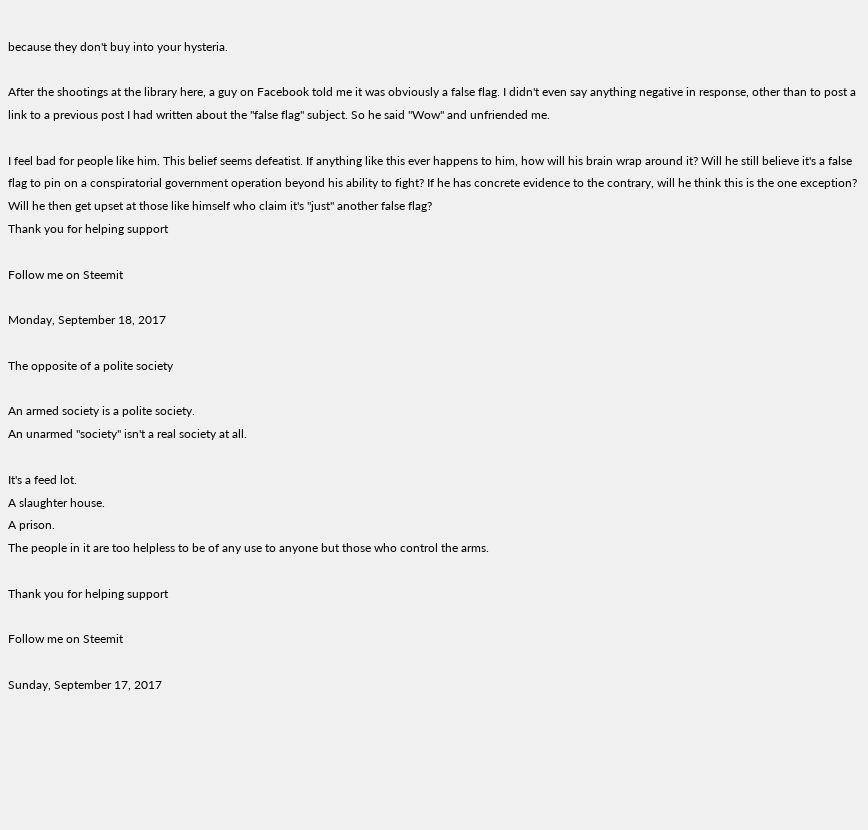because they don't buy into your hysteria.

After the shootings at the library here, a guy on Facebook told me it was obviously a false flag. I didn't even say anything negative in response, other than to post a link to a previous post I had written about the "false flag" subject. So he said "Wow" and unfriended me.

I feel bad for people like him. This belief seems defeatist. If anything like this ever happens to him, how will his brain wrap around it? Will he still believe it's a false flag to pin on a conspiratorial government operation beyond his ability to fight? If he has concrete evidence to the contrary, will he think this is the one exception? Will he then get upset at those like himself who claim it's "just" another false flag?
Thank you for helping support

Follow me on Steemit

Monday, September 18, 2017

The opposite of a polite society

An armed society is a polite society.
An unarmed "society" isn't a real society at all.

It's a feed lot.
A slaughter house.
A prison.
The people in it are too helpless to be of any use to anyone but those who control the arms.

Thank you for helping support

Follow me on Steemit

Sunday, September 17, 2017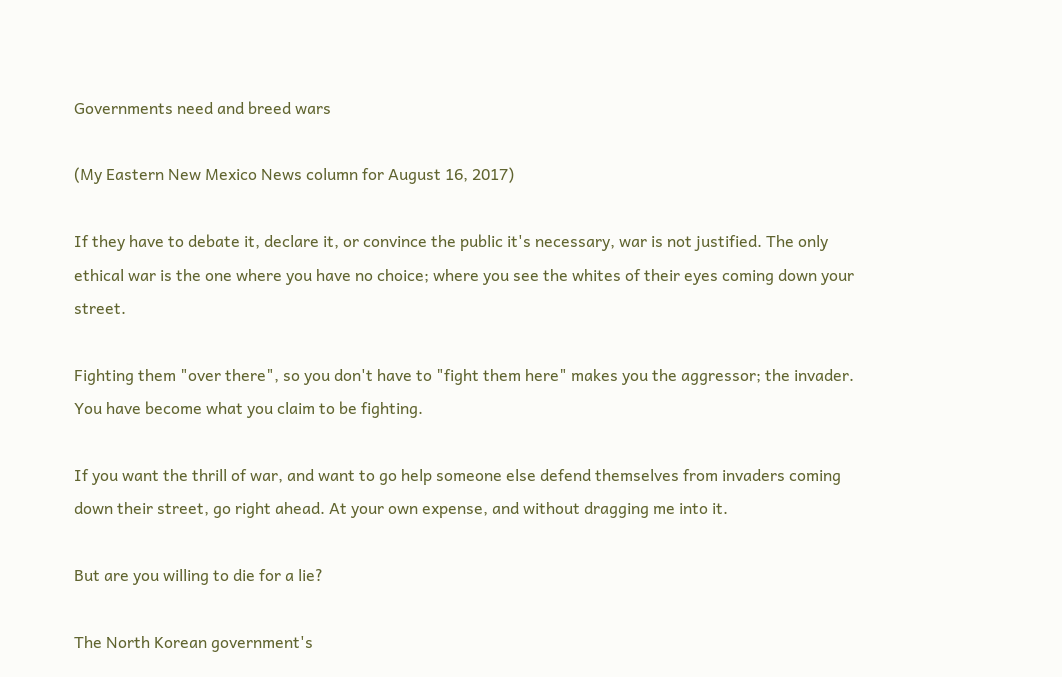Governments need and breed wars

(My Eastern New Mexico News column for August 16, 2017)

If they have to debate it, declare it, or convince the public it's necessary, war is not justified. The only ethical war is the one where you have no choice; where you see the whites of their eyes coming down your street.

Fighting them "over there", so you don't have to "fight them here" makes you the aggressor; the invader. You have become what you claim to be fighting.

If you want the thrill of war, and want to go help someone else defend themselves from invaders coming down their street, go right ahead. At your own expense, and without dragging me into it.

But are you willing to die for a lie?

The North Korean government's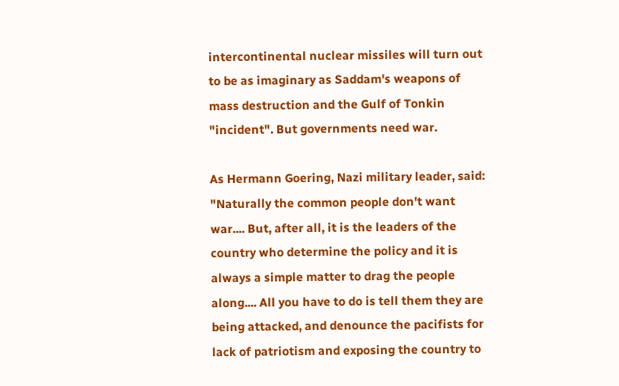intercontinental nuclear missiles will turn out to be as imaginary as Saddam's weapons of mass destruction and the Gulf of Tonkin "incident". But governments need war.

As Hermann Goering, Nazi military leader, said: "Naturally the common people don't want war.... But, after all, it is the leaders of the country who determine the policy and it is always a simple matter to drag the people along.... All you have to do is tell them they are being attacked, and denounce the pacifists for lack of patriotism and exposing the country to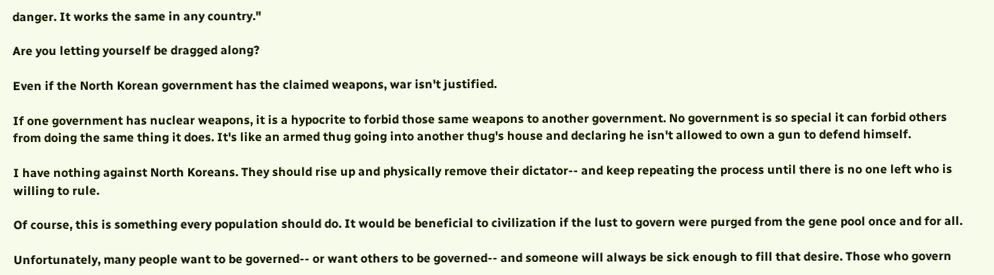danger. It works the same in any country."

Are you letting yourself be dragged along?

Even if the North Korean government has the claimed weapons, war isn't justified.

If one government has nuclear weapons, it is a hypocrite to forbid those same weapons to another government. No government is so special it can forbid others from doing the same thing it does. It's like an armed thug going into another thug's house and declaring he isn't allowed to own a gun to defend himself.

I have nothing against North Koreans. They should rise up and physically remove their dictator-- and keep repeating the process until there is no one left who is willing to rule.

Of course, this is something every population should do. It would be beneficial to civilization if the lust to govern were purged from the gene pool once and for all.

Unfortunately, many people want to be governed-- or want others to be governed-- and someone will always be sick enough to fill that desire. Those who govern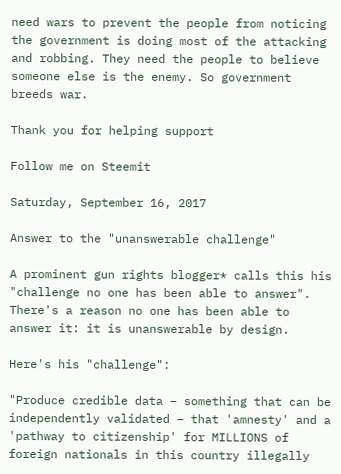need wars to prevent the people from noticing the government is doing most of the attacking and robbing. They need the people to believe someone else is the enemy. So government breeds war.

Thank you for helping support

Follow me on Steemit

Saturday, September 16, 2017

Answer to the "unanswerable challenge"

A prominent gun rights blogger* calls this his "challenge no one has been able to answer". There's a reason no one has been able to answer it: it is unanswerable by design.

Here's his "challenge":

"Produce credible data – something that can be independently validated – that 'amnesty' and a 'pathway to citizenship' for MILLIONS of foreign nationals in this country illegally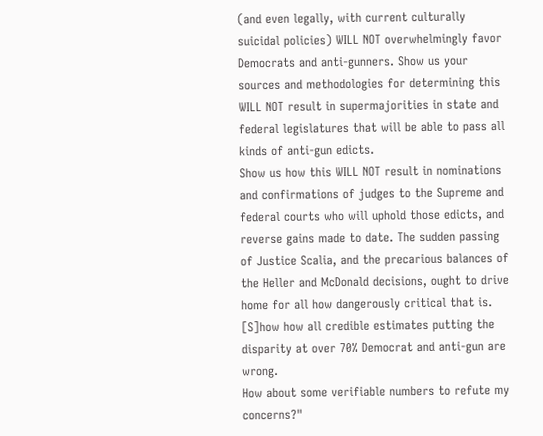(and even legally, with current culturally suicidal policies) WILL NOT overwhelmingly favor Democrats and anti-gunners. Show us your sources and methodologies for determining this WILL NOT result in supermajorities in state and federal legislatures that will be able to pass all kinds of anti-gun edicts.
Show us how this WILL NOT result in nominations and confirmations of judges to the Supreme and federal courts who will uphold those edicts, and reverse gains made to date. The sudden passing of Justice Scalia, and the precarious balances of the Heller and McDonald decisions, ought to drive home for all how dangerously critical that is.
[S]how how all credible estimates putting the disparity at over 70% Democrat and anti-gun are wrong.
How about some verifiable numbers to refute my concerns?"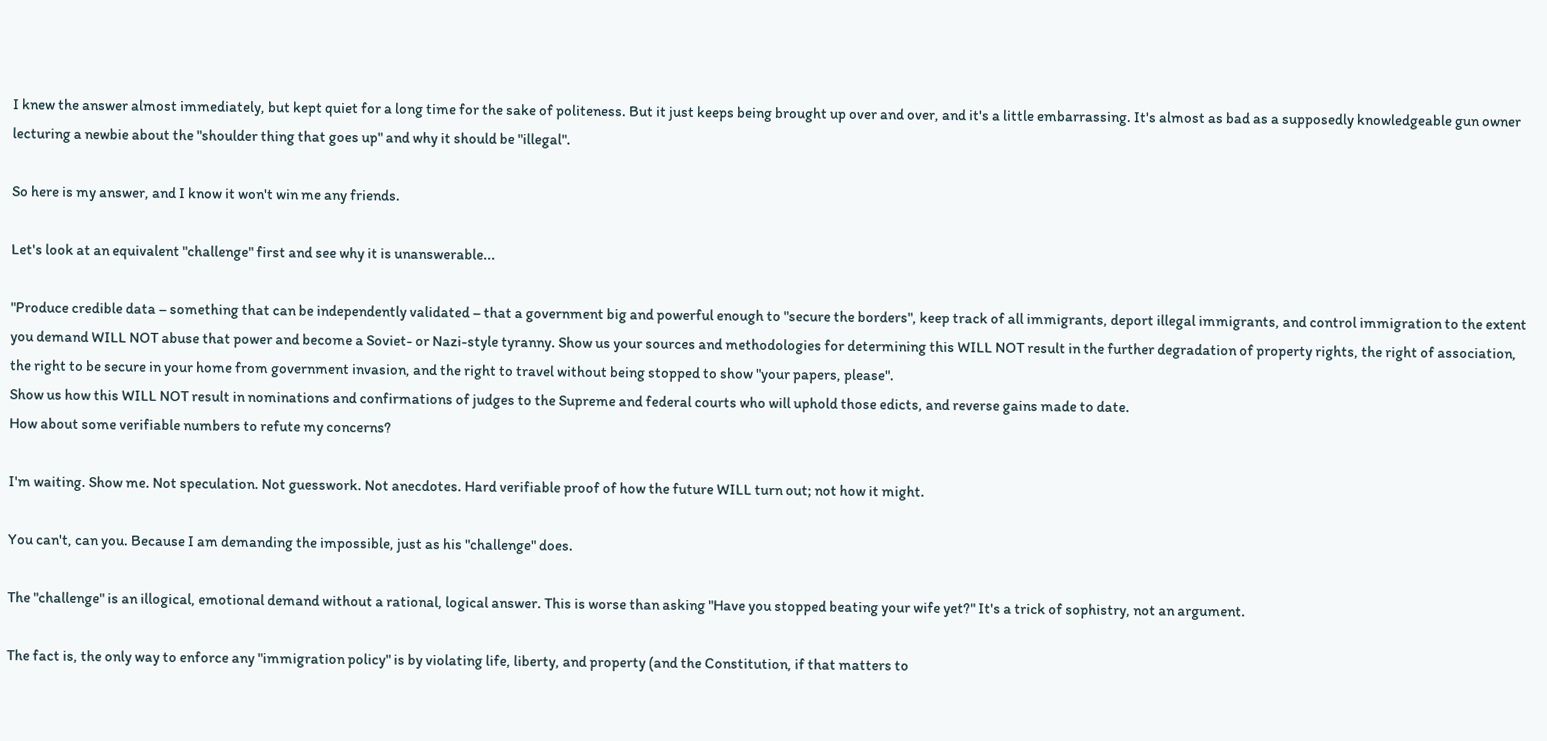I knew the answer almost immediately, but kept quiet for a long time for the sake of politeness. But it just keeps being brought up over and over, and it's a little embarrassing. It's almost as bad as a supposedly knowledgeable gun owner lecturing a newbie about the "shoulder thing that goes up" and why it should be "illegal".

So here is my answer, and I know it won't win me any friends.

Let's look at an equivalent "challenge" first and see why it is unanswerable...

"Produce credible data – something that can be independently validated – that a government big and powerful enough to "secure the borders", keep track of all immigrants, deport illegal immigrants, and control immigration to the extent you demand WILL NOT abuse that power and become a Soviet- or Nazi-style tyranny. Show us your sources and methodologies for determining this WILL NOT result in the further degradation of property rights, the right of association, the right to be secure in your home from government invasion, and the right to travel without being stopped to show "your papers, please".
Show us how this WILL NOT result in nominations and confirmations of judges to the Supreme and federal courts who will uphold those edicts, and reverse gains made to date.
How about some verifiable numbers to refute my concerns?

I'm waiting. Show me. Not speculation. Not guesswork. Not anecdotes. Hard verifiable proof of how the future WILL turn out; not how it might.

You can't, can you. Because I am demanding the impossible, just as his "challenge" does.

The "challenge" is an illogical, emotional demand without a rational, logical answer. This is worse than asking "Have you stopped beating your wife yet?" It's a trick of sophistry, not an argument.

The fact is, the only way to enforce any "immigration policy" is by violating life, liberty, and property (and the Constitution, if that matters to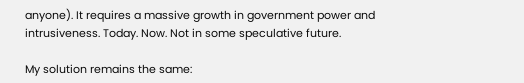anyone). It requires a massive growth in government power and intrusiveness. Today. Now. Not in some speculative future.

My solution remains the same: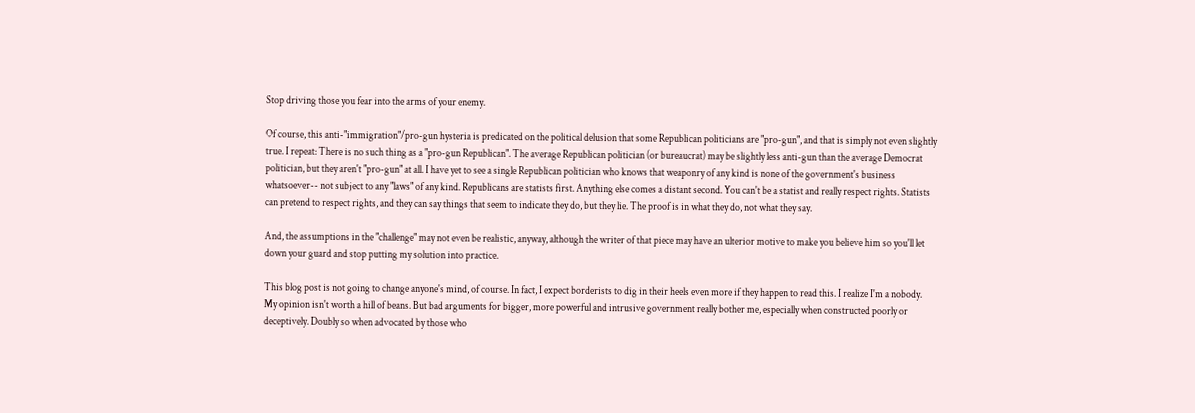Stop driving those you fear into the arms of your enemy.

Of course, this anti-"immigration"/pro-gun hysteria is predicated on the political delusion that some Republican politicians are "pro-gun", and that is simply not even slightly true. I repeat: There is no such thing as a "pro-gun Republican". The average Republican politician (or bureaucrat) may be slightly less anti-gun than the average Democrat politician, but they aren't "pro-gun" at all. I have yet to see a single Republican politician who knows that weaponry of any kind is none of the government's business whatsoever-- not subject to any "laws" of any kind. Republicans are statists first. Anything else comes a distant second. You can't be a statist and really respect rights. Statists can pretend to respect rights, and they can say things that seem to indicate they do, but they lie. The proof is in what they do, not what they say.

And, the assumptions in the "challenge" may not even be realistic, anyway, although the writer of that piece may have an ulterior motive to make you believe him so you'll let down your guard and stop putting my solution into practice.

This blog post is not going to change anyone's mind, of course. In fact, I expect borderists to dig in their heels even more if they happen to read this. I realize I'm a nobody. My opinion isn't worth a hill of beans. But bad arguments for bigger, more powerful and intrusive government really bother me, especially when constructed poorly or deceptively. Doubly so when advocated by those who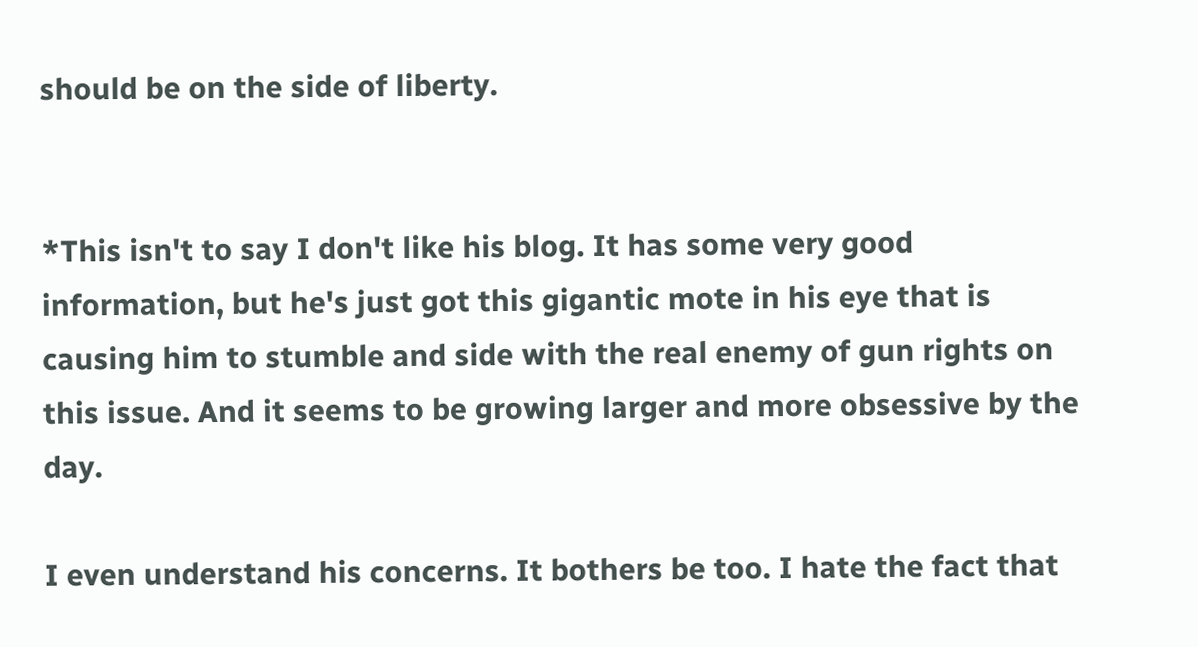should be on the side of liberty.


*This isn't to say I don't like his blog. It has some very good information, but he's just got this gigantic mote in his eye that is causing him to stumble and side with the real enemy of gun rights on this issue. And it seems to be growing larger and more obsessive by the day.

I even understand his concerns. It bothers be too. I hate the fact that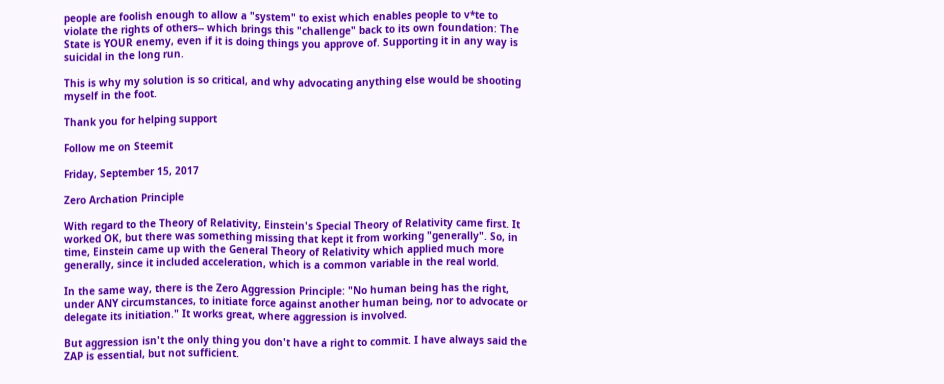people are foolish enough to allow a "system" to exist which enables people to v*te to violate the rights of others-- which brings this "challenge" back to its own foundation: The State is YOUR enemy, even if it is doing things you approve of. Supporting it in any way is suicidal in the long run.

This is why my solution is so critical, and why advocating anything else would be shooting myself in the foot.

Thank you for helping support

Follow me on Steemit

Friday, September 15, 2017

Zero Archation Principle

With regard to the Theory of Relativity, Einstein's Special Theory of Relativity came first. It worked OK, but there was something missing that kept it from working "generally". So, in time, Einstein came up with the General Theory of Relativity which applied much more generally, since it included acceleration, which is a common variable in the real world.

In the same way, there is the Zero Aggression Principle: "No human being has the right, under ANY circumstances, to initiate force against another human being, nor to advocate or delegate its initiation." It works great, where aggression is involved.

But aggression isn't the only thing you don't have a right to commit. I have always said the ZAP is essential, but not sufficient.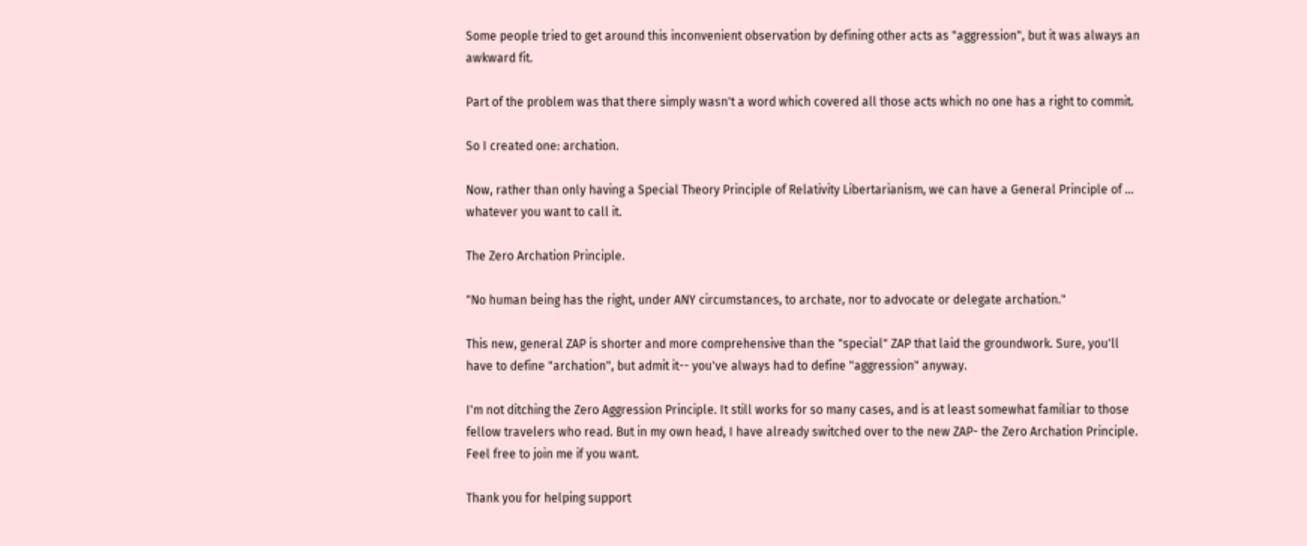Some people tried to get around this inconvenient observation by defining other acts as "aggression", but it was always an awkward fit.

Part of the problem was that there simply wasn't a word which covered all those acts which no one has a right to commit.

So I created one: archation.

Now, rather than only having a Special Theory Principle of Relativity Libertarianism, we can have a General Principle of ... whatever you want to call it.

The Zero Archation Principle.

"No human being has the right, under ANY circumstances, to archate, nor to advocate or delegate archation."

This new, general ZAP is shorter and more comprehensive than the "special" ZAP that laid the groundwork. Sure, you'll have to define "archation", but admit it-- you've always had to define "aggression" anyway.

I'm not ditching the Zero Aggression Principle. It still works for so many cases, and is at least somewhat familiar to those fellow travelers who read. But in my own head, I have already switched over to the new ZAP- the Zero Archation Principle. Feel free to join me if you want.

Thank you for helping support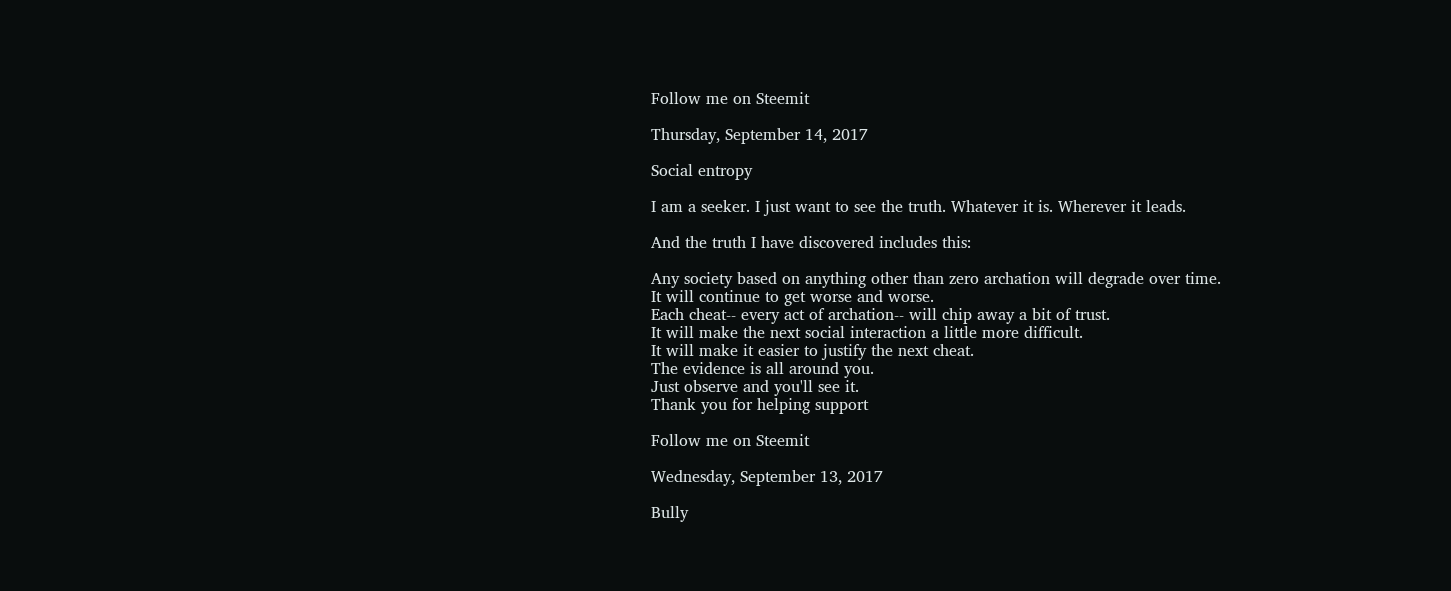Follow me on Steemit

Thursday, September 14, 2017

Social entropy

I am a seeker. I just want to see the truth. Whatever it is. Wherever it leads.

And the truth I have discovered includes this:

Any society based on anything other than zero archation will degrade over time.
It will continue to get worse and worse.
Each cheat-- every act of archation-- will chip away a bit of trust.
It will make the next social interaction a little more difficult.
It will make it easier to justify the next cheat.
The evidence is all around you.
Just observe and you'll see it.
Thank you for helping support

Follow me on Steemit

Wednesday, September 13, 2017

Bully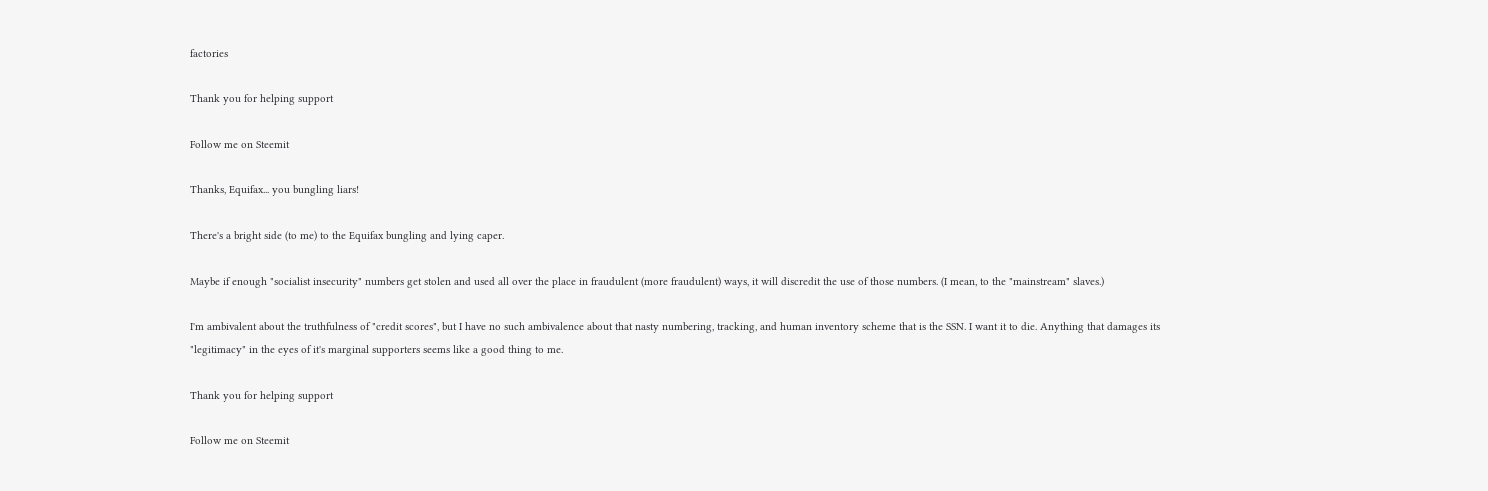factories

Thank you for helping support

Follow me on Steemit

Thanks, Equifax... you bungling liars!

There's a bright side (to me) to the Equifax bungling and lying caper.

Maybe if enough "socialist insecurity" numbers get stolen and used all over the place in fraudulent (more fraudulent) ways, it will discredit the use of those numbers. (I mean, to the "mainstream" slaves.)

I'm ambivalent about the truthfulness of "credit scores", but I have no such ambivalence about that nasty numbering, tracking, and human inventory scheme that is the SSN. I want it to die. Anything that damages its "legitimacy" in the eyes of it's marginal supporters seems like a good thing to me.

Thank you for helping support

Follow me on Steemit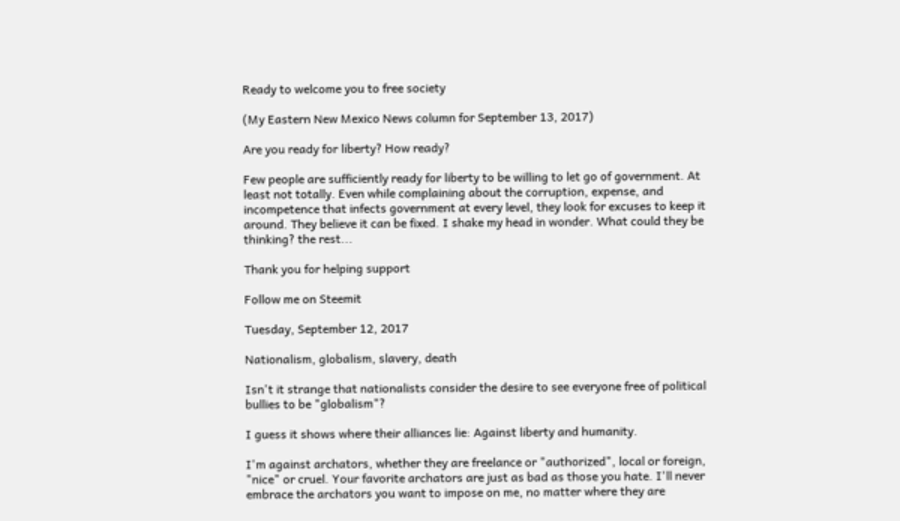Ready to welcome you to free society

(My Eastern New Mexico News column for September 13, 2017)

Are you ready for liberty? How ready?

Few people are sufficiently ready for liberty to be willing to let go of government. At least not totally. Even while complaining about the corruption, expense, and incompetence that infects government at every level, they look for excuses to keep it around. They believe it can be fixed. I shake my head in wonder. What could they be thinking? the rest...

Thank you for helping support

Follow me on Steemit

Tuesday, September 12, 2017

Nationalism, globalism, slavery, death

Isn't it strange that nationalists consider the desire to see everyone free of political bullies to be "globalism"?

I guess it shows where their alliances lie: Against liberty and humanity.

I'm against archators, whether they are freelance or "authorized", local or foreign, "nice" or cruel. Your favorite archators are just as bad as those you hate. I'll never embrace the archators you want to impose on me, no matter where they are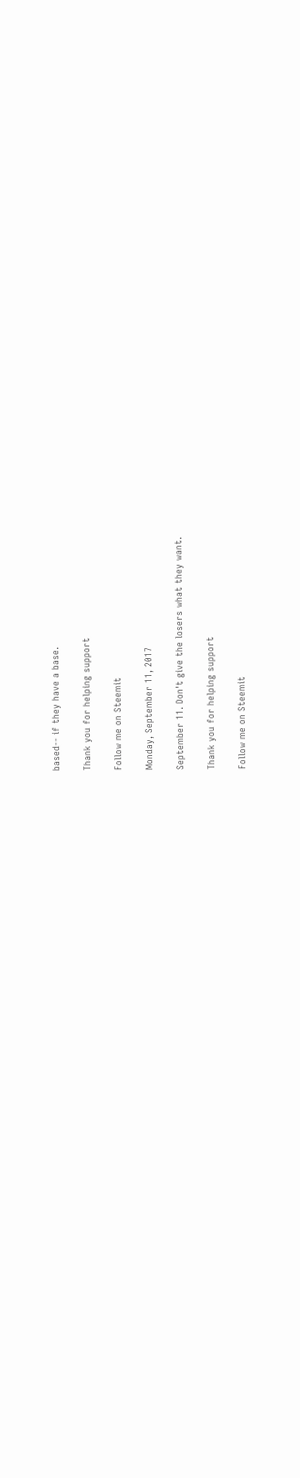based-- if they have a base.

Thank you for helping support

Follow me on Steemit

Monday, September 11, 2017

September 11. Don't give the losers what they want.

Thank you for helping support

Follow me on Steemit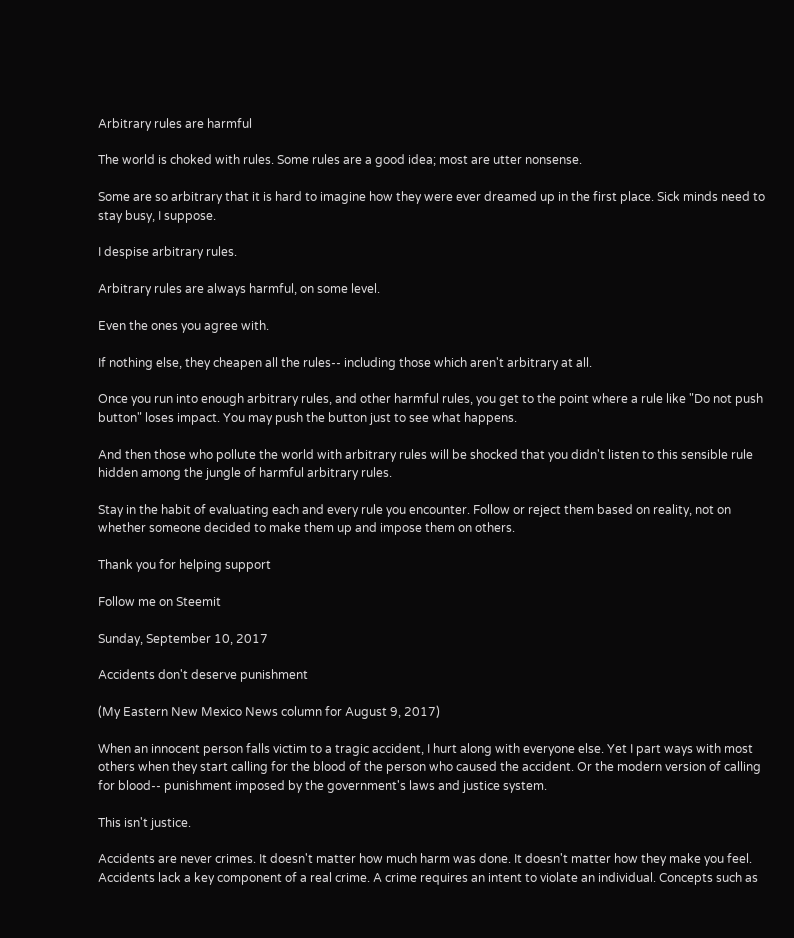Arbitrary rules are harmful

The world is choked with rules. Some rules are a good idea; most are utter nonsense.

Some are so arbitrary that it is hard to imagine how they were ever dreamed up in the first place. Sick minds need to stay busy, I suppose.

I despise arbitrary rules.

Arbitrary rules are always harmful, on some level.

Even the ones you agree with.

If nothing else, they cheapen all the rules-- including those which aren't arbitrary at all.

Once you run into enough arbitrary rules, and other harmful rules, you get to the point where a rule like "Do not push button" loses impact. You may push the button just to see what happens.

And then those who pollute the world with arbitrary rules will be shocked that you didn't listen to this sensible rule hidden among the jungle of harmful arbitrary rules.

Stay in the habit of evaluating each and every rule you encounter. Follow or reject them based on reality, not on whether someone decided to make them up and impose them on others.

Thank you for helping support

Follow me on Steemit

Sunday, September 10, 2017

Accidents don't deserve punishment

(My Eastern New Mexico News column for August 9, 2017)

When an innocent person falls victim to a tragic accident, I hurt along with everyone else. Yet I part ways with most others when they start calling for the blood of the person who caused the accident. Or the modern version of calling for blood-- punishment imposed by the government's laws and justice system.

This isn't justice.

Accidents are never crimes. It doesn't matter how much harm was done. It doesn't matter how they make you feel. Accidents lack a key component of a real crime. A crime requires an intent to violate an individual. Concepts such as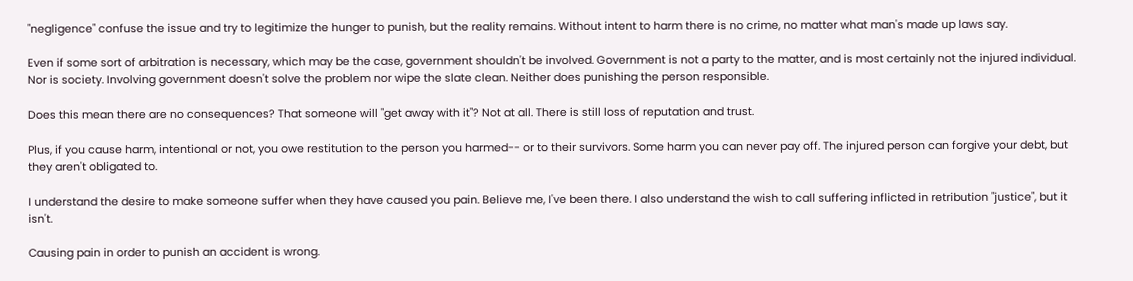"negligence" confuse the issue and try to legitimize the hunger to punish, but the reality remains. Without intent to harm there is no crime, no matter what man's made up laws say.

Even if some sort of arbitration is necessary, which may be the case, government shouldn't be involved. Government is not a party to the matter, and is most certainly not the injured individual. Nor is society. Involving government doesn't solve the problem nor wipe the slate clean. Neither does punishing the person responsible.

Does this mean there are no consequences? That someone will "get away with it"? Not at all. There is still loss of reputation and trust.

Plus, if you cause harm, intentional or not, you owe restitution to the person you harmed-- or to their survivors. Some harm you can never pay off. The injured person can forgive your debt, but they aren't obligated to.

I understand the desire to make someone suffer when they have caused you pain. Believe me, I've been there. I also understand the wish to call suffering inflicted in retribution "justice", but it isn't.

Causing pain in order to punish an accident is wrong.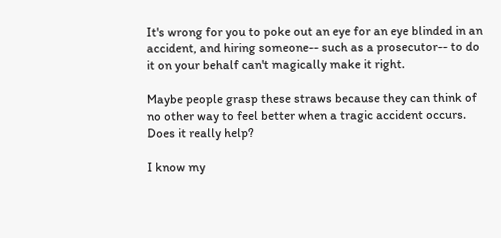It's wrong for you to poke out an eye for an eye blinded in an accident, and hiring someone-- such as a prosecutor-- to do it on your behalf can't magically make it right.

Maybe people grasp these straws because they can think of no other way to feel better when a tragic accident occurs. Does it really help?

I know my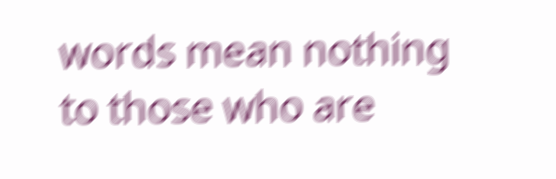words mean nothing to those who are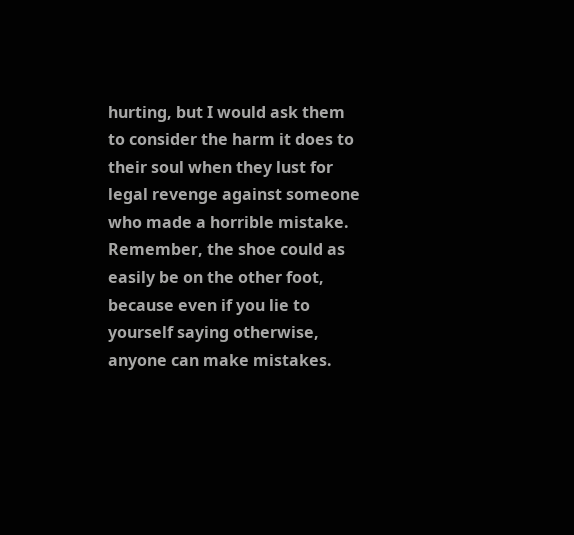hurting, but I would ask them to consider the harm it does to their soul when they lust for legal revenge against someone who made a horrible mistake. Remember, the shoe could as easily be on the other foot, because even if you lie to yourself saying otherwise, anyone can make mistakes.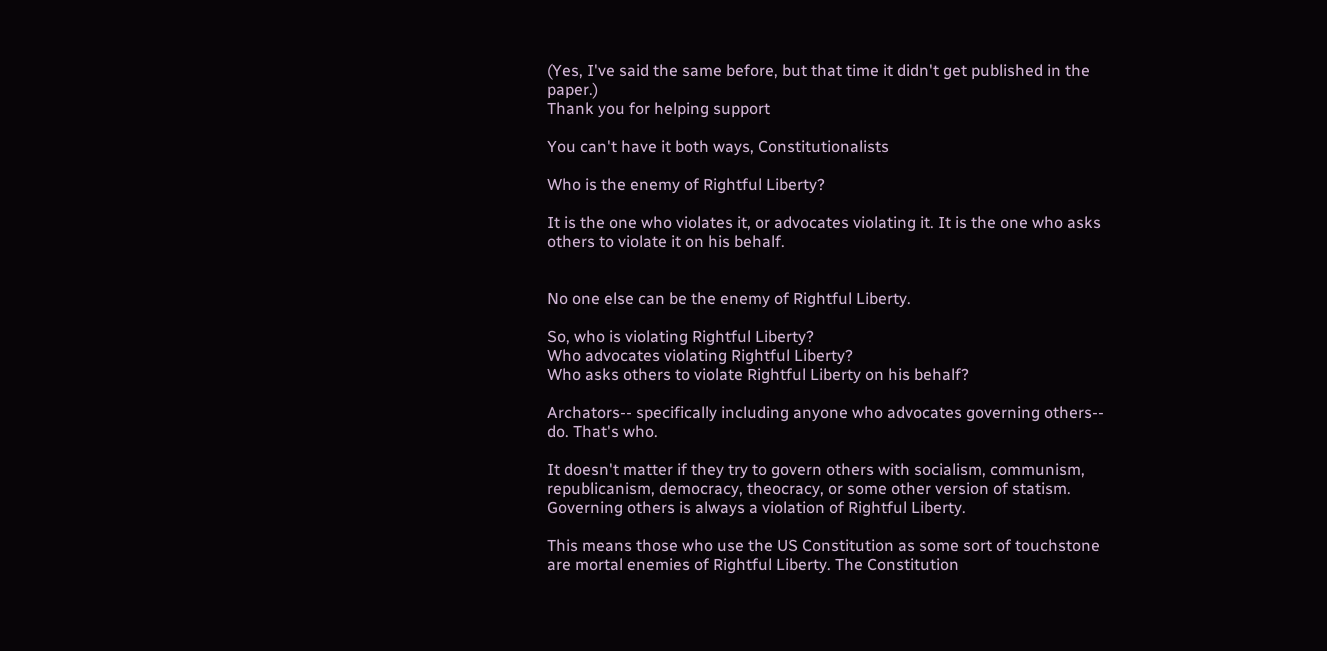(Yes, I've said the same before, but that time it didn't get published in the paper.)
Thank you for helping support

You can't have it both ways, Constitutionalists

Who is the enemy of Rightful Liberty?

It is the one who violates it, or advocates violating it. It is the one who asks others to violate it on his behalf.


No one else can be the enemy of Rightful Liberty.

So, who is violating Rightful Liberty?
Who advocates violating Rightful Liberty?
Who asks others to violate Rightful Liberty on his behalf?

Archators-- specifically including anyone who advocates governing others-- do. That's who.

It doesn't matter if they try to govern others with socialism, communism, republicanism, democracy, theocracy, or some other version of statism. Governing others is always a violation of Rightful Liberty.

This means those who use the US Constitution as some sort of touchstone are mortal enemies of Rightful Liberty. The Constitution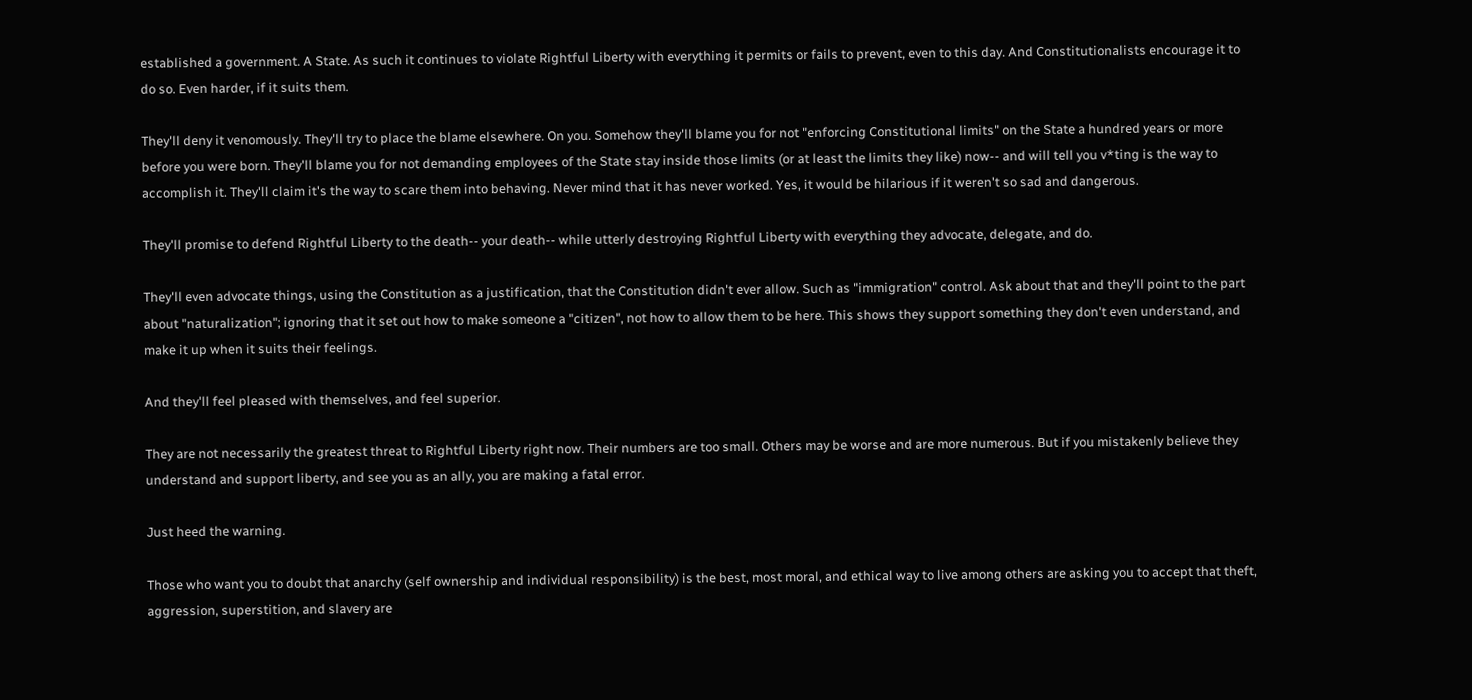established a government. A State. As such it continues to violate Rightful Liberty with everything it permits or fails to prevent, even to this day. And Constitutionalists encourage it to do so. Even harder, if it suits them.

They'll deny it venomously. They'll try to place the blame elsewhere. On you. Somehow they'll blame you for not "enforcing Constitutional limits" on the State a hundred years or more before you were born. They'll blame you for not demanding employees of the State stay inside those limits (or at least the limits they like) now-- and will tell you v*ting is the way to accomplish it. They'll claim it's the way to scare them into behaving. Never mind that it has never worked. Yes, it would be hilarious if it weren't so sad and dangerous.

They'll promise to defend Rightful Liberty to the death-- your death-- while utterly destroying Rightful Liberty with everything they advocate, delegate, and do.

They'll even advocate things, using the Constitution as a justification, that the Constitution didn't ever allow. Such as "immigration" control. Ask about that and they'll point to the part about "naturalization"; ignoring that it set out how to make someone a "citizen", not how to allow them to be here. This shows they support something they don't even understand, and make it up when it suits their feelings.

And they'll feel pleased with themselves, and feel superior.

They are not necessarily the greatest threat to Rightful Liberty right now. Their numbers are too small. Others may be worse and are more numerous. But if you mistakenly believe they understand and support liberty, and see you as an ally, you are making a fatal error.

Just heed the warning.

Those who want you to doubt that anarchy (self ownership and individual responsibility) is the best, most moral, and ethical way to live among others are asking you to accept that theft, aggression, superstition, and slavery are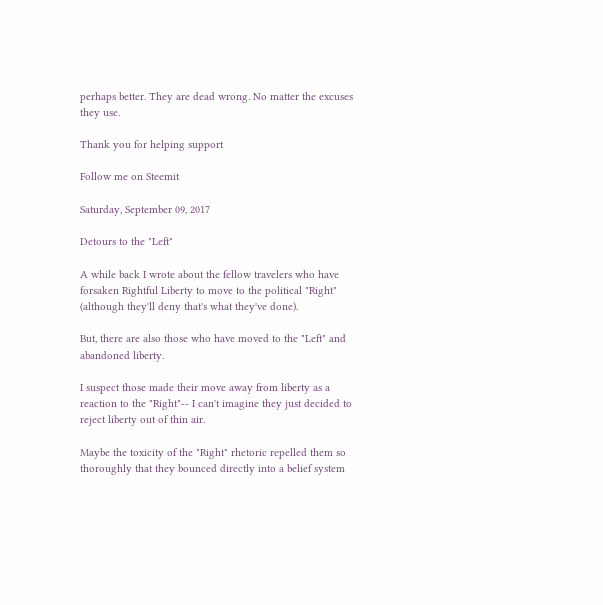perhaps better. They are dead wrong. No matter the excuses they use.

Thank you for helping support

Follow me on Steemit

Saturday, September 09, 2017

Detours to the "Left"

A while back I wrote about the fellow travelers who have forsaken Rightful Liberty to move to the political "Right" (although they'll deny that's what they've done).

But, there are also those who have moved to the "Left" and abandoned liberty.

I suspect those made their move away from liberty as a reaction to the "Right"-- I can't imagine they just decided to reject liberty out of thin air.

Maybe the toxicity of the "Right" rhetoric repelled them so thoroughly that they bounced directly into a belief system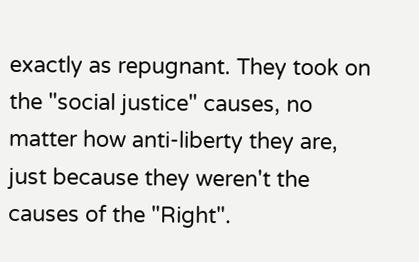exactly as repugnant. They took on the "social justice" causes, no matter how anti-liberty they are, just because they weren't the causes of the "Right".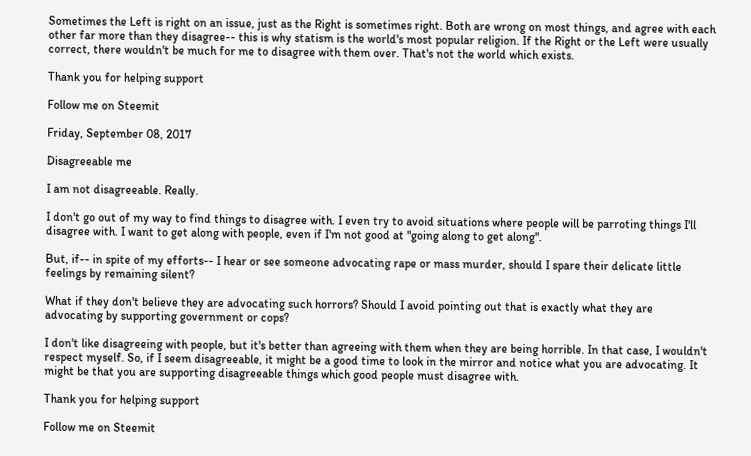Sometimes the Left is right on an issue, just as the Right is sometimes right. Both are wrong on most things, and agree with each other far more than they disagree-- this is why statism is the world's most popular religion. If the Right or the Left were usually correct, there wouldn't be much for me to disagree with them over. That's not the world which exists.

Thank you for helping support

Follow me on Steemit

Friday, September 08, 2017

Disagreeable me

I am not disagreeable. Really.

I don't go out of my way to find things to disagree with. I even try to avoid situations where people will be parroting things I'll disagree with. I want to get along with people, even if I'm not good at "going along to get along".

But, if-- in spite of my efforts-- I hear or see someone advocating rape or mass murder, should I spare their delicate little feelings by remaining silent?

What if they don't believe they are advocating such horrors? Should I avoid pointing out that is exactly what they are advocating by supporting government or cops?

I don't like disagreeing with people, but it's better than agreeing with them when they are being horrible. In that case, I wouldn't respect myself. So, if I seem disagreeable, it might be a good time to look in the mirror and notice what you are advocating. It might be that you are supporting disagreeable things which good people must disagree with.

Thank you for helping support

Follow me on Steemit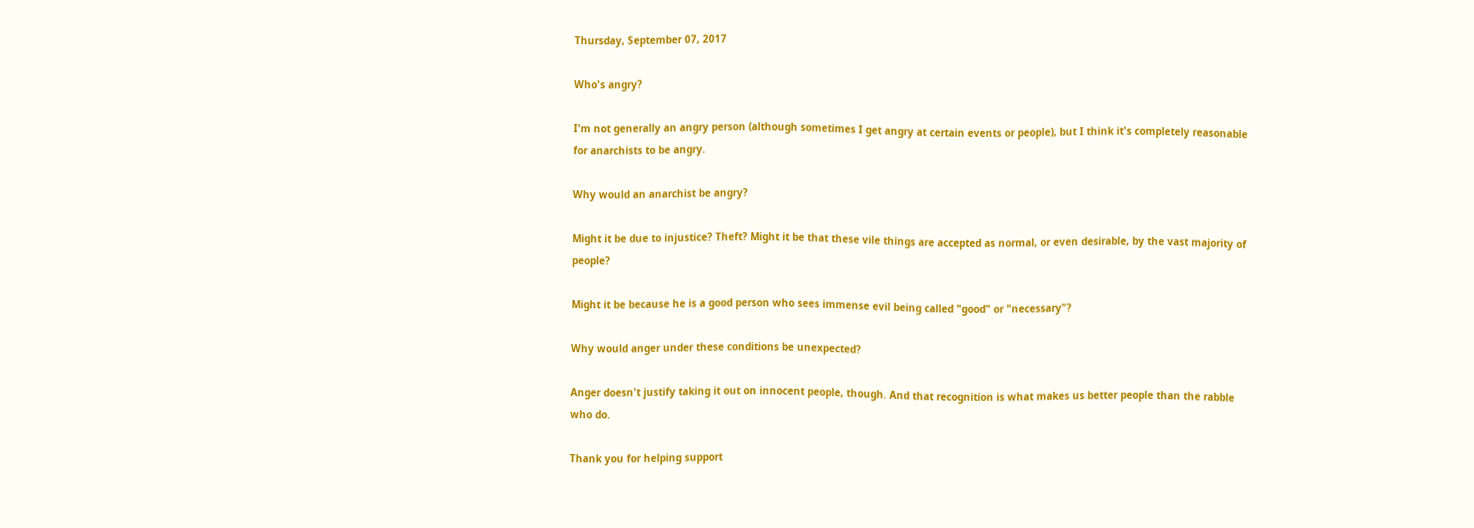Thursday, September 07, 2017

Who's angry?

I'm not generally an angry person (although sometimes I get angry at certain events or people), but I think it's completely reasonable for anarchists to be angry.

Why would an anarchist be angry?

Might it be due to injustice? Theft? Might it be that these vile things are accepted as normal, or even desirable, by the vast majority of people?

Might it be because he is a good person who sees immense evil being called "good" or "necessary"?

Why would anger under these conditions be unexpected?

Anger doesn't justify taking it out on innocent people, though. And that recognition is what makes us better people than the rabble who do.

Thank you for helping support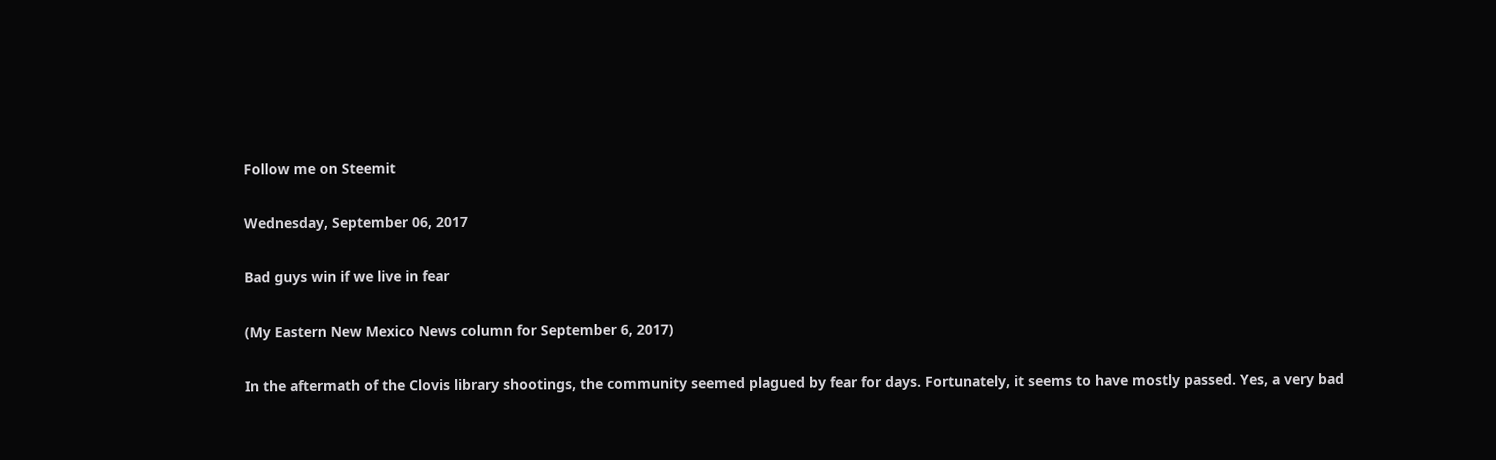Follow me on Steemit

Wednesday, September 06, 2017

Bad guys win if we live in fear

(My Eastern New Mexico News column for September 6, 2017)

In the aftermath of the Clovis library shootings, the community seemed plagued by fear for days. Fortunately, it seems to have mostly passed. Yes, a very bad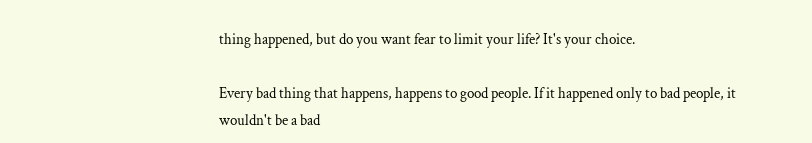thing happened, but do you want fear to limit your life? It's your choice.

Every bad thing that happens, happens to good people. If it happened only to bad people, it wouldn't be a bad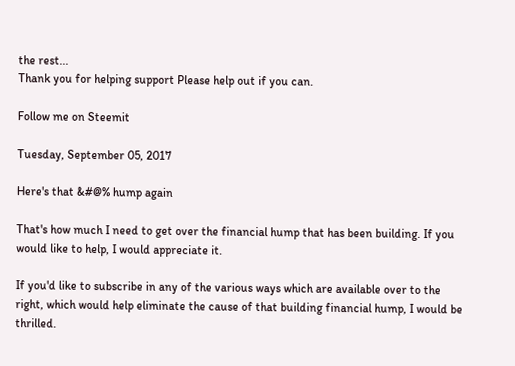the rest...
Thank you for helping support Please help out if you can.

Follow me on Steemit

Tuesday, September 05, 2017

Here's that &#@% hump again

That's how much I need to get over the financial hump that has been building. If you would like to help, I would appreciate it.

If you'd like to subscribe in any of the various ways which are available over to the right, which would help eliminate the cause of that building financial hump, I would be thrilled.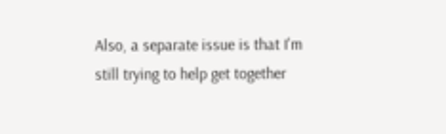Also, a separate issue is that I'm still trying to help get together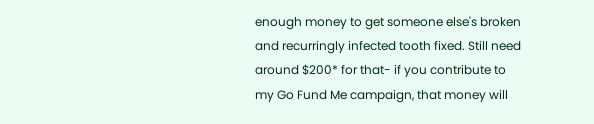enough money to get someone else's broken and recurringly infected tooth fixed. Still need around $200* for that- if you contribute to my Go Fund Me campaign, that money will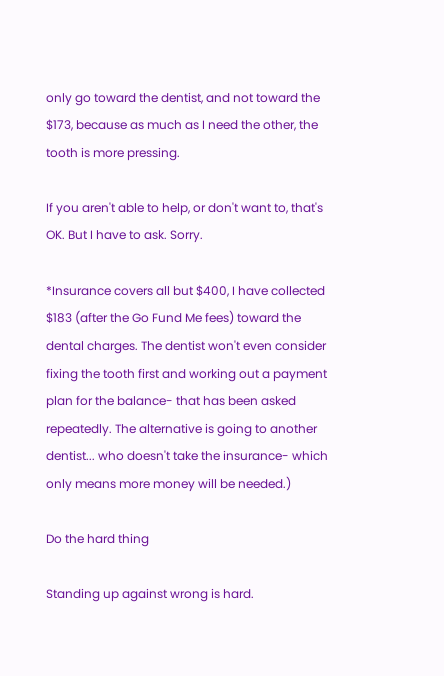only go toward the dentist, and not toward the $173, because as much as I need the other, the tooth is more pressing.

If you aren't able to help, or don't want to, that's OK. But I have to ask. Sorry.

*Insurance covers all but $400, I have collected $183 (after the Go Fund Me fees) toward the dental charges. The dentist won't even consider fixing the tooth first and working out a payment plan for the balance- that has been asked repeatedly. The alternative is going to another dentist... who doesn't take the insurance- which only means more money will be needed.)

Do the hard thing

Standing up against wrong is hard.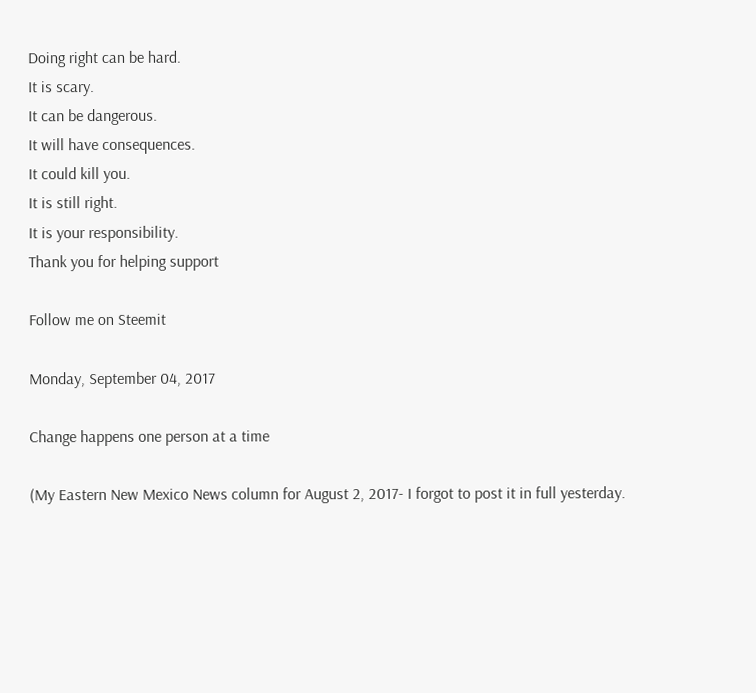Doing right can be hard.
It is scary.
It can be dangerous.
It will have consequences.
It could kill you.
It is still right.
It is your responsibility.
Thank you for helping support

Follow me on Steemit

Monday, September 04, 2017

Change happens one person at a time

(My Eastern New Mexico News column for August 2, 2017- I forgot to post it in full yesterday.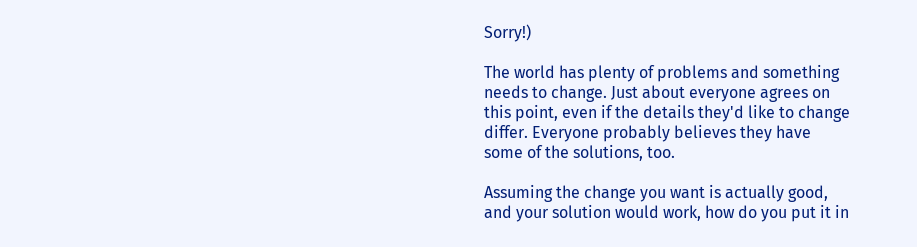Sorry!)

The world has plenty of problems and something needs to change. Just about everyone agrees on this point, even if the details they'd like to change differ. Everyone probably believes they have some of the solutions, too.

Assuming the change you want is actually good, and your solution would work, how do you put it in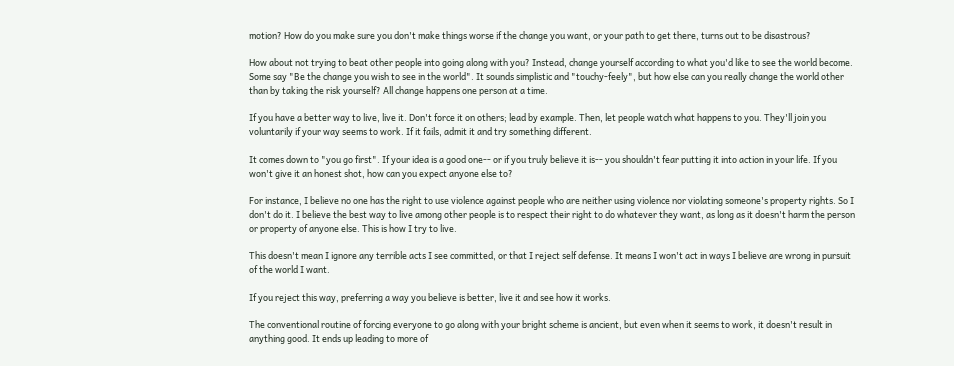motion? How do you make sure you don't make things worse if the change you want, or your path to get there, turns out to be disastrous?

How about not trying to beat other people into going along with you? Instead, change yourself according to what you'd like to see the world become. Some say "Be the change you wish to see in the world". It sounds simplistic and "touchy-feely", but how else can you really change the world other than by taking the risk yourself? All change happens one person at a time.

If you have a better way to live, live it. Don't force it on others; lead by example. Then, let people watch what happens to you. They'll join you voluntarily if your way seems to work. If it fails, admit it and try something different.

It comes down to "you go first". If your idea is a good one-- or if you truly believe it is-- you shouldn't fear putting it into action in your life. If you won't give it an honest shot, how can you expect anyone else to?

For instance, I believe no one has the right to use violence against people who are neither using violence nor violating someone's property rights. So I don't do it. I believe the best way to live among other people is to respect their right to do whatever they want, as long as it doesn't harm the person or property of anyone else. This is how I try to live.

This doesn't mean I ignore any terrible acts I see committed, or that I reject self defense. It means I won't act in ways I believe are wrong in pursuit of the world I want.

If you reject this way, preferring a way you believe is better, live it and see how it works.

The conventional routine of forcing everyone to go along with your bright scheme is ancient, but even when it seems to work, it doesn't result in anything good. It ends up leading to more of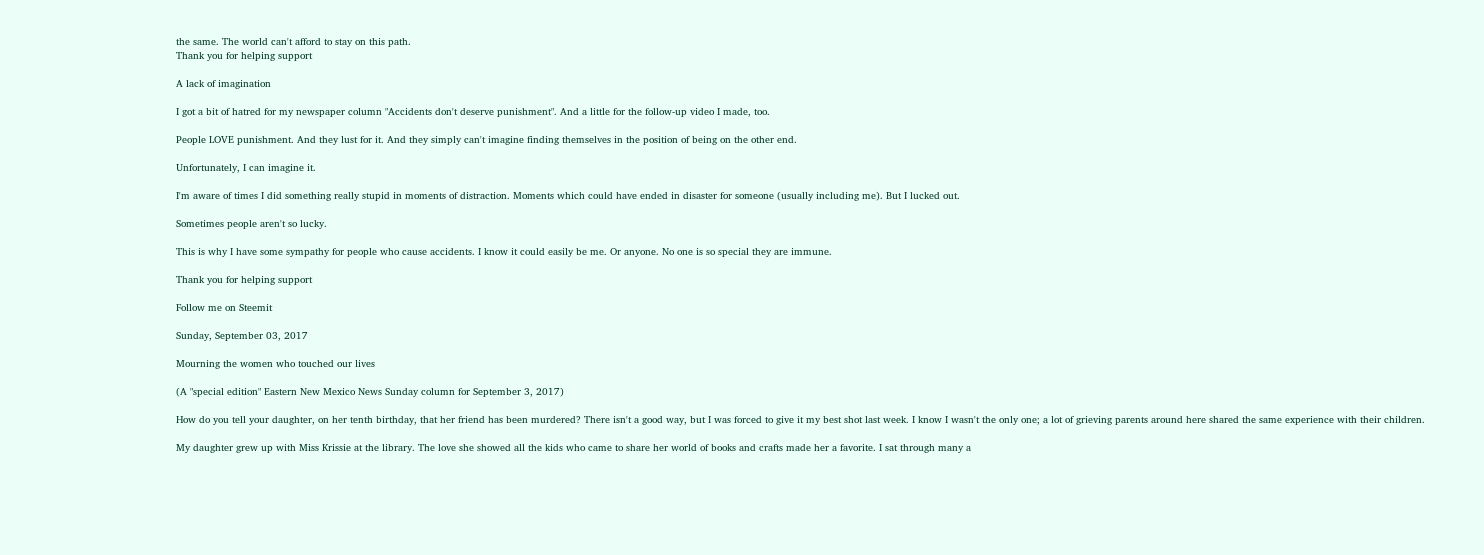the same. The world can't afford to stay on this path.
Thank you for helping support

A lack of imagination

I got a bit of hatred for my newspaper column "Accidents don't deserve punishment". And a little for the follow-up video I made, too.

People LOVE punishment. And they lust for it. And they simply can't imagine finding themselves in the position of being on the other end.

Unfortunately, I can imagine it.

I'm aware of times I did something really stupid in moments of distraction. Moments which could have ended in disaster for someone (usually including me). But I lucked out.

Sometimes people aren't so lucky.

This is why I have some sympathy for people who cause accidents. I know it could easily be me. Or anyone. No one is so special they are immune.

Thank you for helping support

Follow me on Steemit

Sunday, September 03, 2017

Mourning the women who touched our lives

(A "special edition" Eastern New Mexico News Sunday column for September 3, 2017)

How do you tell your daughter, on her tenth birthday, that her friend has been murdered? There isn't a good way, but I was forced to give it my best shot last week. I know I wasn't the only one; a lot of grieving parents around here shared the same experience with their children.

My daughter grew up with Miss Krissie at the library. The love she showed all the kids who came to share her world of books and crafts made her a favorite. I sat through many a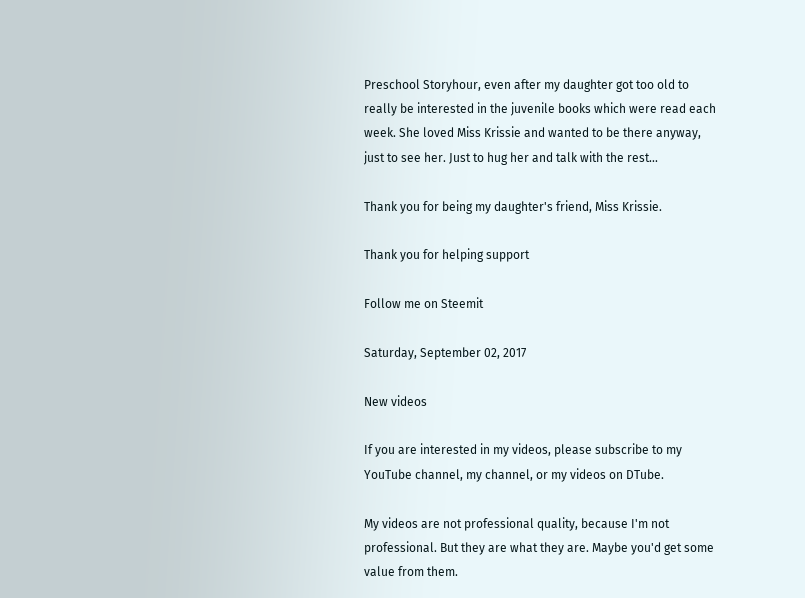Preschool Storyhour, even after my daughter got too old to really be interested in the juvenile books which were read each week. She loved Miss Krissie and wanted to be there anyway, just to see her. Just to hug her and talk with the rest...

Thank you for being my daughter's friend, Miss Krissie.

Thank you for helping support

Follow me on Steemit

Saturday, September 02, 2017

New videos

If you are interested in my videos, please subscribe to my YouTube channel, my channel, or my videos on DTube.

My videos are not professional quality, because I'm not professional. But they are what they are. Maybe you'd get some value from them.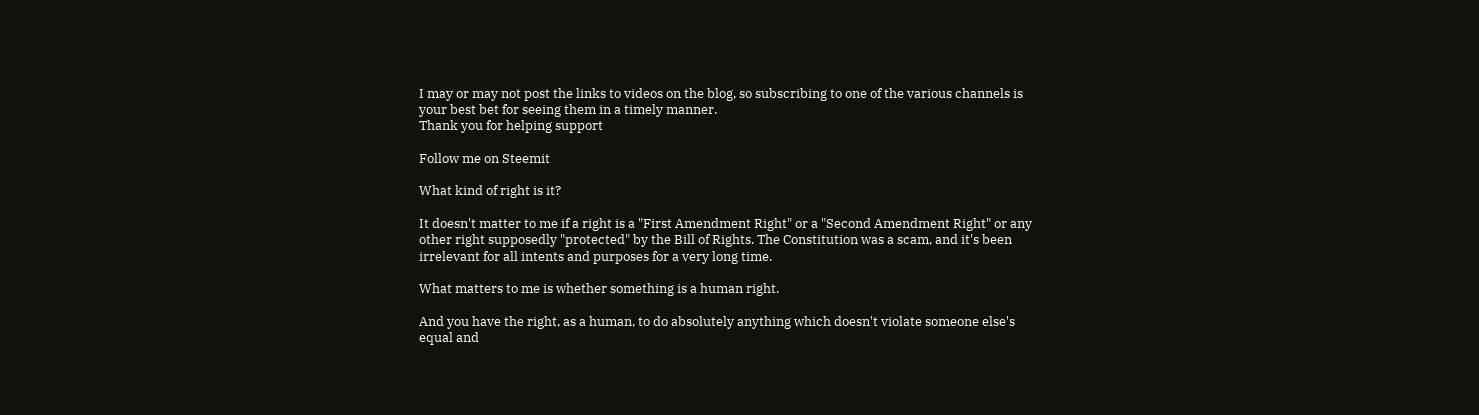I may or may not post the links to videos on the blog, so subscribing to one of the various channels is your best bet for seeing them in a timely manner.
Thank you for helping support

Follow me on Steemit

What kind of right is it?

It doesn't matter to me if a right is a "First Amendment Right" or a "Second Amendment Right" or any other right supposedly "protected" by the Bill of Rights. The Constitution was a scam, and it's been irrelevant for all intents and purposes for a very long time.

What matters to me is whether something is a human right.

And you have the right, as a human, to do absolutely anything which doesn't violate someone else's equal and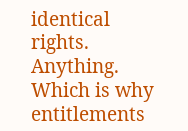identical rights. Anything. Which is why entitlements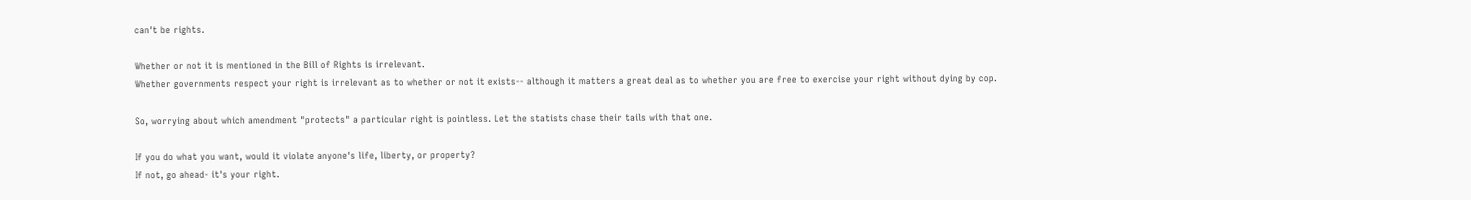can't be rights.

Whether or not it is mentioned in the Bill of Rights is irrelevant.
Whether governments respect your right is irrelevant as to whether or not it exists-- although it matters a great deal as to whether you are free to exercise your right without dying by cop.

So, worrying about which amendment "protects" a particular right is pointless. Let the statists chase their tails with that one.

If you do what you want, would it violate anyone's life, liberty, or property?
If not, go ahead- it's your right.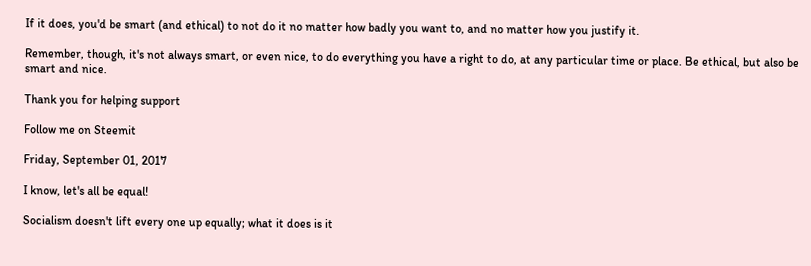If it does, you'd be smart (and ethical) to not do it no matter how badly you want to, and no matter how you justify it.

Remember, though, it's not always smart, or even nice, to do everything you have a right to do, at any particular time or place. Be ethical, but also be smart and nice.

Thank you for helping support

Follow me on Steemit

Friday, September 01, 2017

I know, let's all be equal!

Socialism doesn't lift every one up equally; what it does is it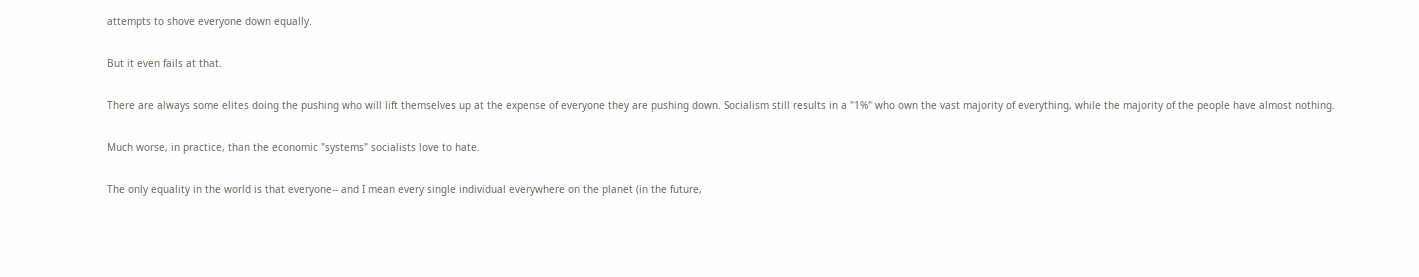attempts to shove everyone down equally.

But it even fails at that.

There are always some elites doing the pushing who will lift themselves up at the expense of everyone they are pushing down. Socialism still results in a "1%" who own the vast majority of everything, while the majority of the people have almost nothing.

Much worse, in practice, than the economic "systems" socialists love to hate.

The only equality in the world is that everyone-- and I mean every single individual everywhere on the planet (in the future,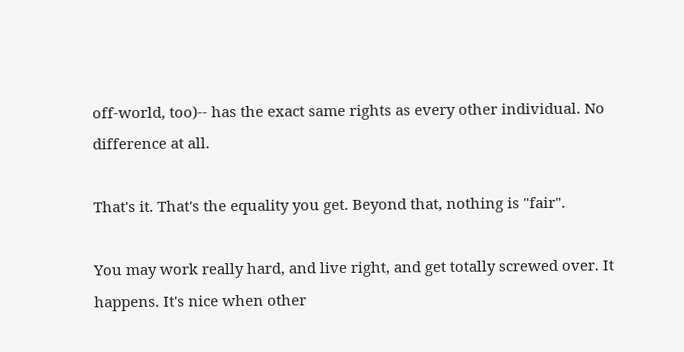off-world, too)-- has the exact same rights as every other individual. No difference at all.

That's it. That's the equality you get. Beyond that, nothing is "fair".

You may work really hard, and live right, and get totally screwed over. It happens. It's nice when other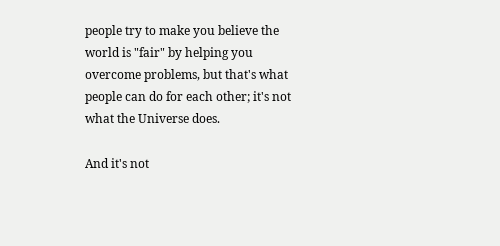people try to make you believe the world is "fair" by helping you overcome problems, but that's what people can do for each other; it's not what the Universe does.

And it's not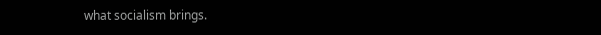what socialism brings.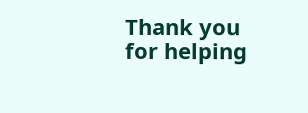Thank you for helping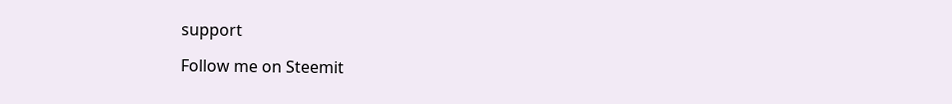support

Follow me on Steemit